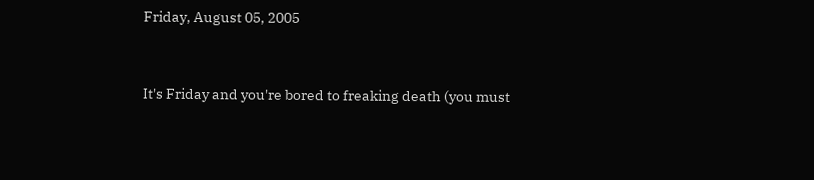Friday, August 05, 2005


It's Friday and you're bored to freaking death (you must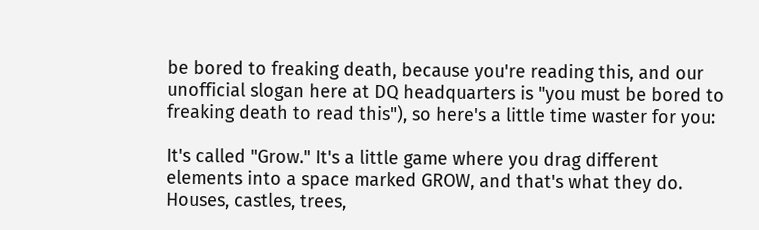be bored to freaking death, because you're reading this, and our unofficial slogan here at DQ headquarters is "you must be bored to freaking death to read this"), so here's a little time waster for you:

It's called "Grow." It's a little game where you drag different elements into a space marked GROW, and that's what they do. Houses, castles, trees,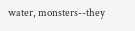water, monsters--they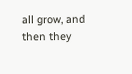all grow, and then they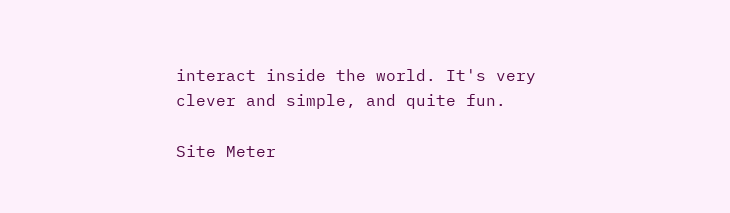interact inside the world. It's very clever and simple, and quite fun.

Site Meter